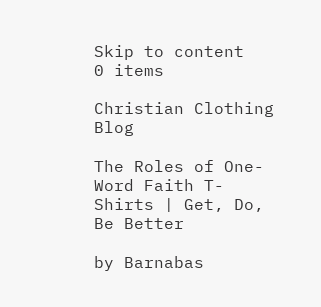Skip to content
0 items

Christian Clothing Blog

The Roles of One-Word Faith T-Shirts | Get, Do, Be Better

by Barnabas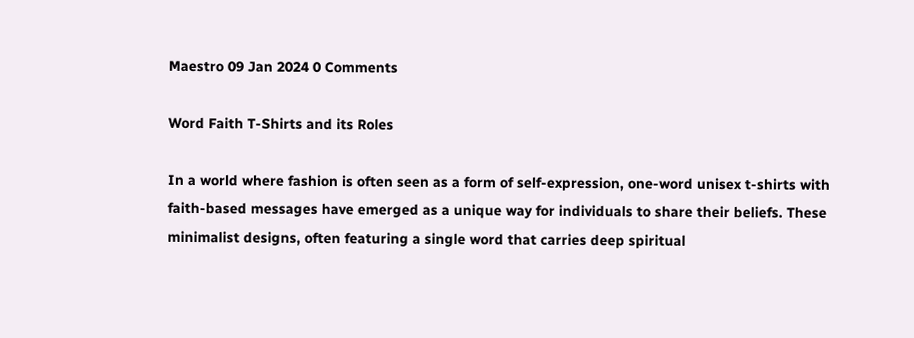Maestro 09 Jan 2024 0 Comments

Word Faith T-Shirts and its Roles

In a world where fashion is often seen as a form of self-expression, one-word unisex t-shirts with faith-based messages have emerged as a unique way for individuals to share their beliefs. These minimalist designs, often featuring a single word that carries deep spiritual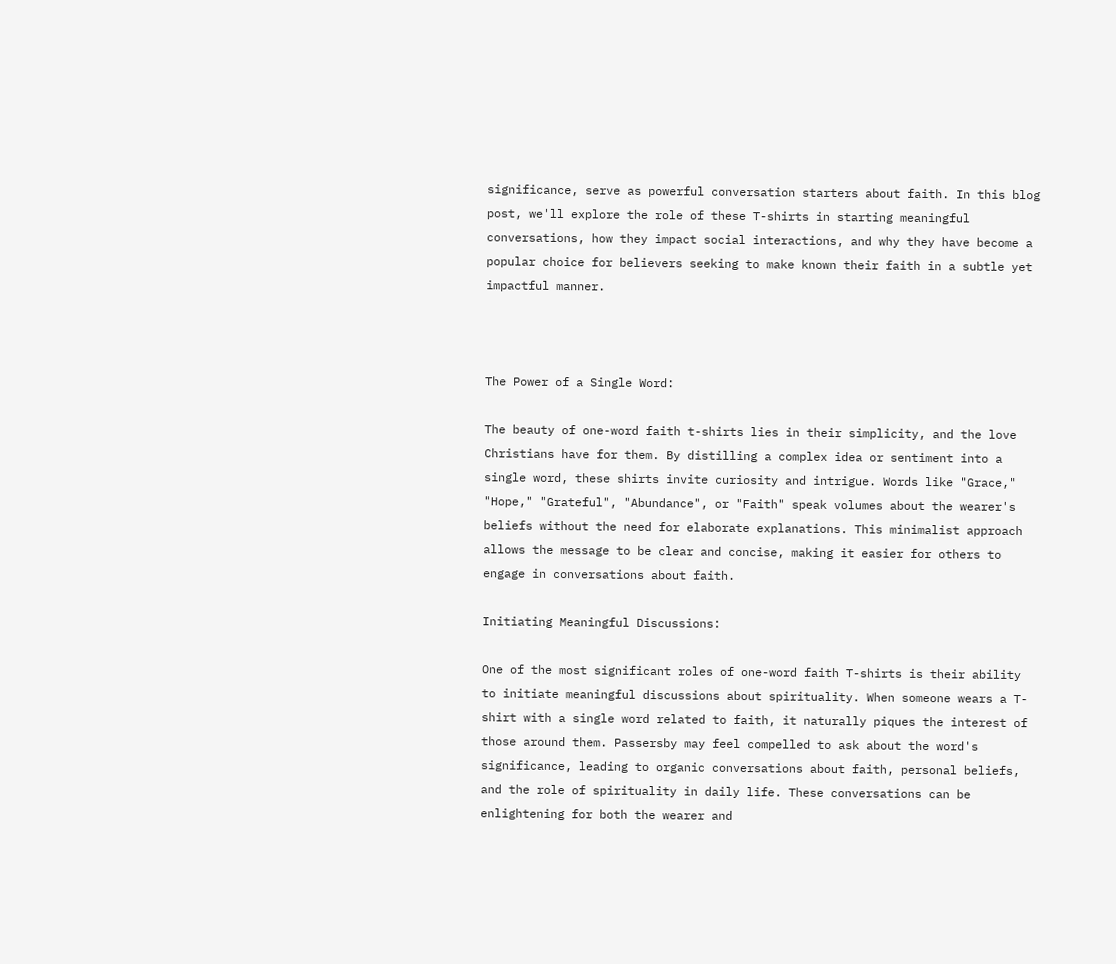significance, serve as powerful conversation starters about faith. In this blog post, we'll explore the role of these T-shirts in starting meaningful conversations, how they impact social interactions, and why they have become a popular choice for believers seeking to make known their faith in a subtle yet impactful manner.



The Power of a Single Word:

The beauty of one-word faith t-shirts lies in their simplicity, and the love Christians have for them. By distilling a complex idea or sentiment into a single word, these shirts invite curiosity and intrigue. Words like "Grace," "Hope," "Grateful", "Abundance", or "Faith" speak volumes about the wearer's beliefs without the need for elaborate explanations. This minimalist approach allows the message to be clear and concise, making it easier for others to engage in conversations about faith.

Initiating Meaningful Discussions:

One of the most significant roles of one-word faith T-shirts is their ability to initiate meaningful discussions about spirituality. When someone wears a T-shirt with a single word related to faith, it naturally piques the interest of those around them. Passersby may feel compelled to ask about the word's significance, leading to organic conversations about faith, personal beliefs, and the role of spirituality in daily life. These conversations can be enlightening for both the wearer and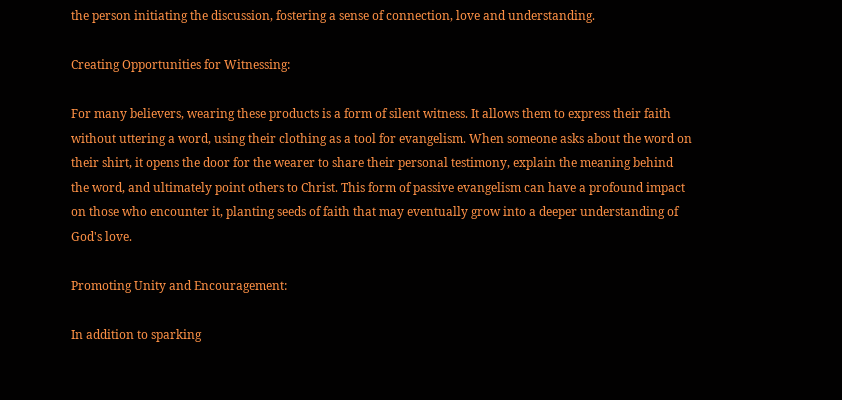the person initiating the discussion, fostering a sense of connection, love and understanding.

Creating Opportunities for Witnessing:

For many believers, wearing these products is a form of silent witness. It allows them to express their faith without uttering a word, using their clothing as a tool for evangelism. When someone asks about the word on their shirt, it opens the door for the wearer to share their personal testimony, explain the meaning behind the word, and ultimately point others to Christ. This form of passive evangelism can have a profound impact on those who encounter it, planting seeds of faith that may eventually grow into a deeper understanding of God's love.

Promoting Unity and Encouragement:

In addition to sparking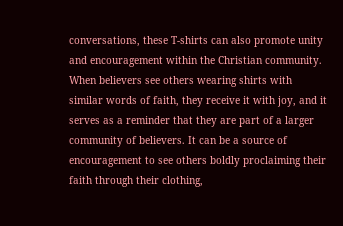conversations, these T-shirts can also promote unity and encouragement within the Christian community. When believers see others wearing shirts with similar words of faith, they receive it with joy, and it serves as a reminder that they are part of a larger community of believers. It can be a source of encouragement to see others boldly proclaiming their faith through their clothing,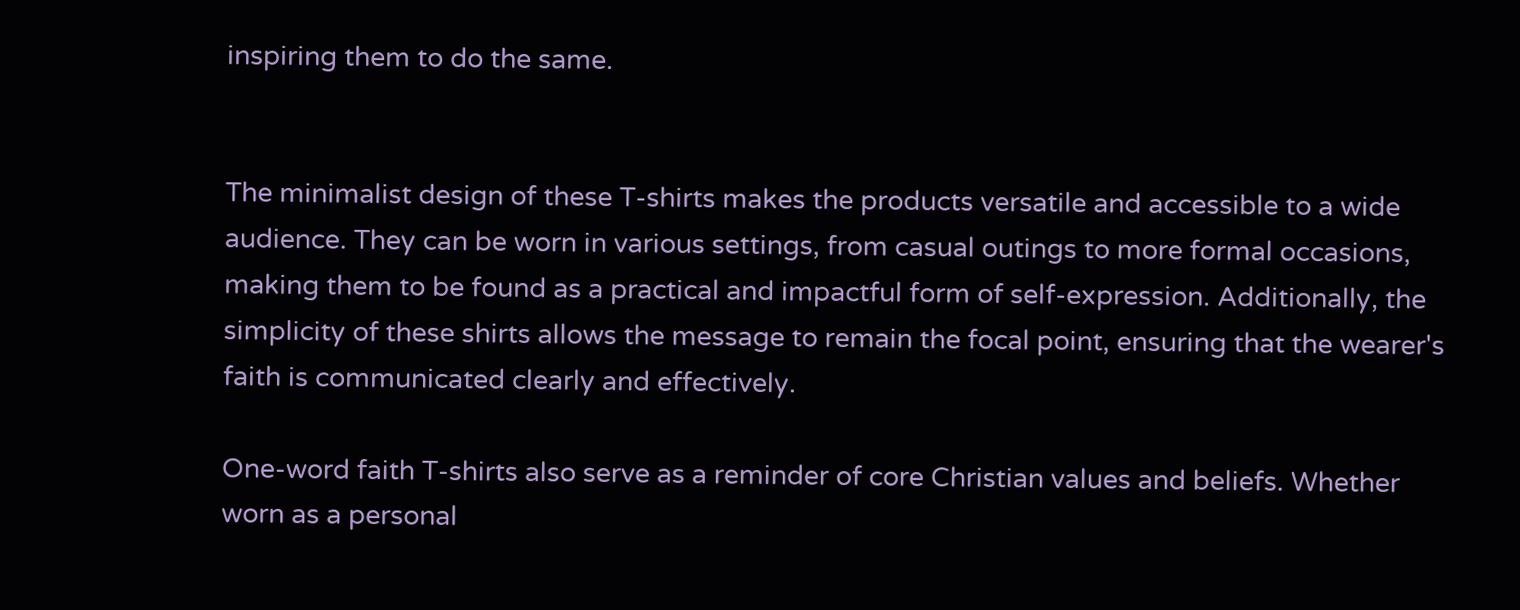inspiring them to do the same.


The minimalist design of these T-shirts makes the products versatile and accessible to a wide audience. They can be worn in various settings, from casual outings to more formal occasions, making them to be found as a practical and impactful form of self-expression. Additionally, the simplicity of these shirts allows the message to remain the focal point, ensuring that the wearer's faith is communicated clearly and effectively.

One-word faith T-shirts also serve as a reminder of core Christian values and beliefs. Whether worn as a personal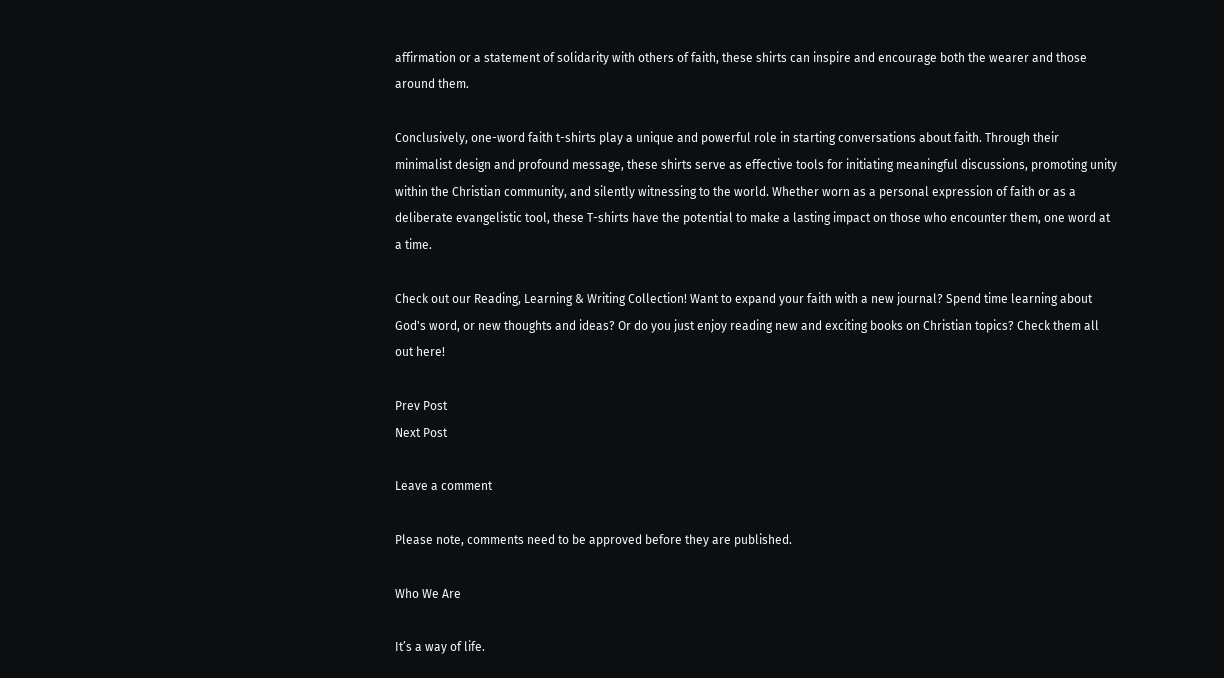affirmation or a statement of solidarity with others of faith, these shirts can inspire and encourage both the wearer and those around them.

Conclusively, one-word faith t-shirts play a unique and powerful role in starting conversations about faith. Through their minimalist design and profound message, these shirts serve as effective tools for initiating meaningful discussions, promoting unity within the Christian community, and silently witnessing to the world. Whether worn as a personal expression of faith or as a deliberate evangelistic tool, these T-shirts have the potential to make a lasting impact on those who encounter them, one word at a time.

Check out our Reading, Learning & Writing Collection! Want to expand your faith with a new journal? Spend time learning about God's word, or new thoughts and ideas? Or do you just enjoy reading new and exciting books on Christian topics? Check them all out here!

Prev Post
Next Post

Leave a comment

Please note, comments need to be approved before they are published.

Who We Are

It’s a way of life.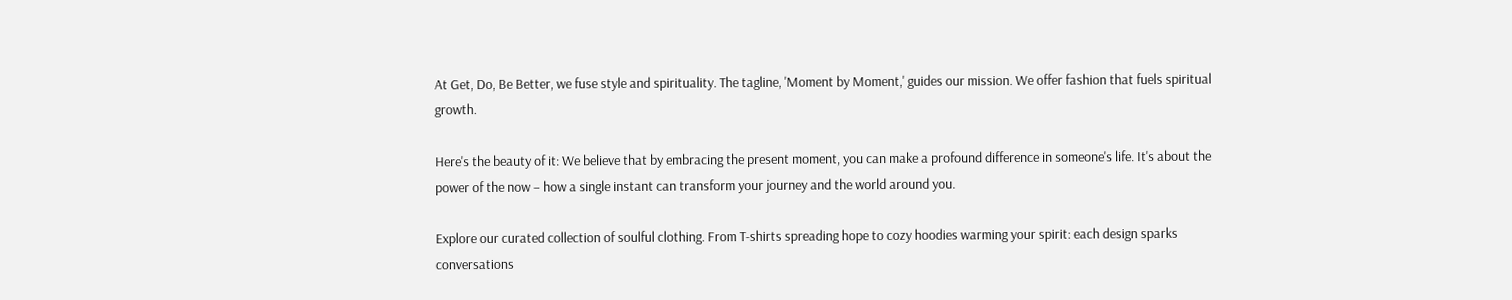At Get, Do, Be Better, we fuse style and spirituality. The tagline, 'Moment by Moment,' guides our mission. We offer fashion that fuels spiritual growth.

Here's the beauty of it: We believe that by embracing the present moment, you can make a profound difference in someone's life. It's about the power of the now – how a single instant can transform your journey and the world around you.

Explore our curated collection of soulful clothing. From T-shirts spreading hope to cozy hoodies warming your spirit: each design sparks conversations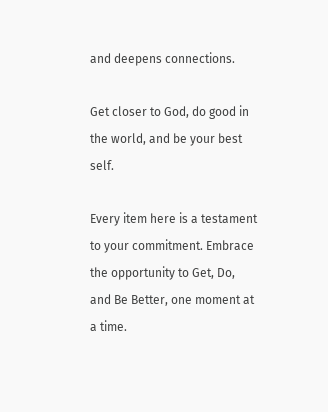and deepens connections.

Get closer to God, do good in the world, and be your best self.

Every item here is a testament to your commitment. Embrace the opportunity to Get, Do, and Be Better, one moment at a time.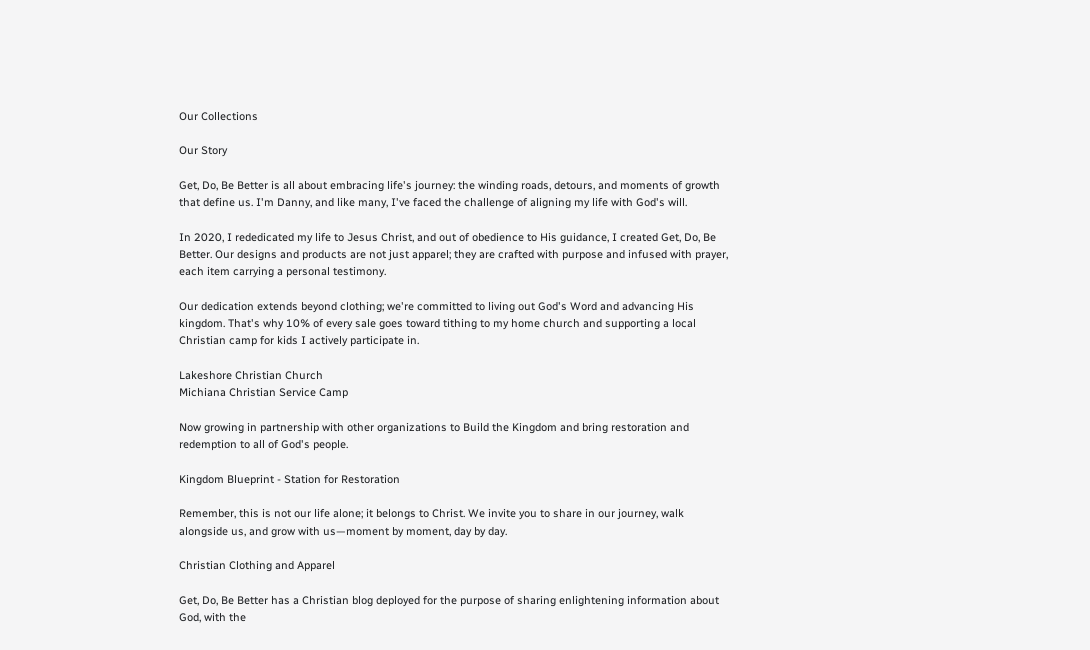Our Collections

Our Story

Get, Do, Be Better is all about embracing life's journey: the winding roads, detours, and moments of growth that define us. I'm Danny, and like many, I've faced the challenge of aligning my life with God's will.

In 2020, I rededicated my life to Jesus Christ, and out of obedience to His guidance, I created Get, Do, Be Better. Our designs and products are not just apparel; they are crafted with purpose and infused with prayer, each item carrying a personal testimony.

Our dedication extends beyond clothing; we're committed to living out God's Word and advancing His kingdom. That's why 10% of every sale goes toward tithing to my home church and supporting a local Christian camp for kids I actively participate in.

Lakeshore Christian Church
Michiana Christian Service Camp

Now growing in partnership with other organizations to Build the Kingdom and bring restoration and redemption to all of God's people.

Kingdom Blueprint - Station for Restoration

Remember, this is not our life alone; it belongs to Christ. We invite you to share in our journey, walk alongside us, and grow with us—moment by moment, day by day.

Christian Clothing and Apparel

Get, Do, Be Better has a Christian blog deployed for the purpose of sharing enlightening information about God, with the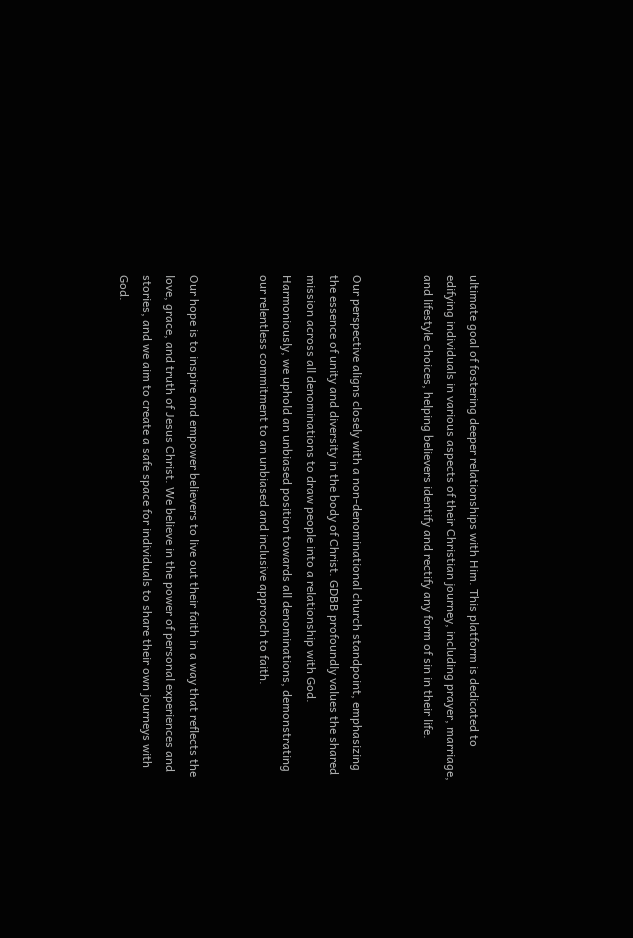ultimate goal of fostering deeper relationships with Him. This platform is dedicated to edifying individuals in various aspects of their Christian journey, including prayer, marriage, and lifestyle choices, helping believers identify and rectify any form of sin in their life.


Our perspective aligns closely with a non-denominational church standpoint, emphasizing the essence of unity and diversity in the body of Christ. GDBB profoundly values the shared mission across all denominations to draw people into a relationship with God. Harmoniously, we uphold an unbiased position towards all denominations, demonstrating our relentless commitment to an unbiased and inclusive approach to faith.


Our hope is to inspire and empower believers to live out their faith in a way that reflects the love, grace, and truth of Jesus Christ. We believe in the power of personal experiences and stories, and we aim to create a safe space for individuals to share their own journeys with God.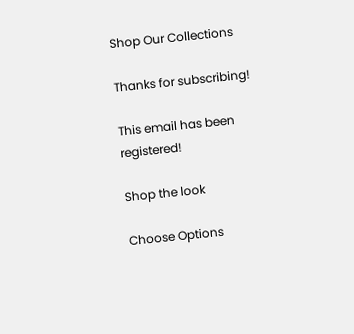Shop Our Collections

Thanks for subscribing!

This email has been registered!

Shop the look

Choose Options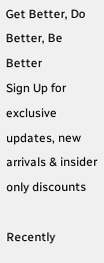Get Better, Do Better, Be Better
Sign Up for exclusive updates, new arrivals & insider only discounts

Recently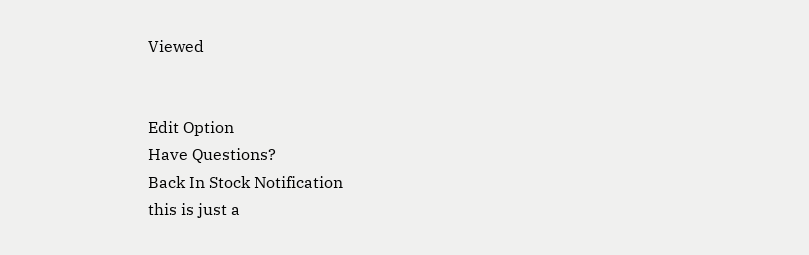Viewed


Edit Option
Have Questions?
Back In Stock Notification
this is just a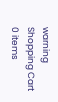warning
Shopping Cart
0 items